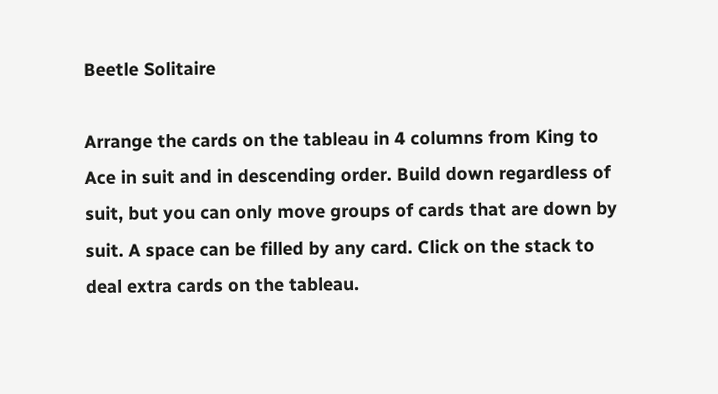Beetle Solitaire

Arrange the cards on the tableau in 4 columns from King to Ace in suit and in descending order. Build down regardless of suit, but you can only move groups of cards that are down by suit. A space can be filled by any card. Click on the stack to deal extra cards on the tableau.